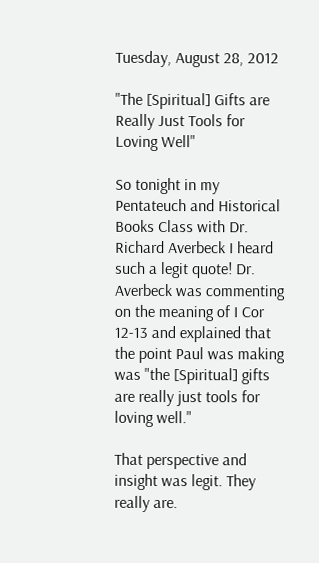Tuesday, August 28, 2012

"The [Spiritual] Gifts are Really Just Tools for Loving Well"

So tonight in my Pentateuch and Historical Books Class with Dr. Richard Averbeck I heard such a legit quote! Dr. Averbeck was commenting on the meaning of I Cor 12-13 and explained that the point Paul was making was "the [Spiritual] gifts are really just tools for loving well."

That perspective and insight was legit. They really are.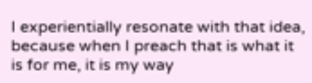I experientially resonate with that idea, because when I preach that is what it is for me, it is my way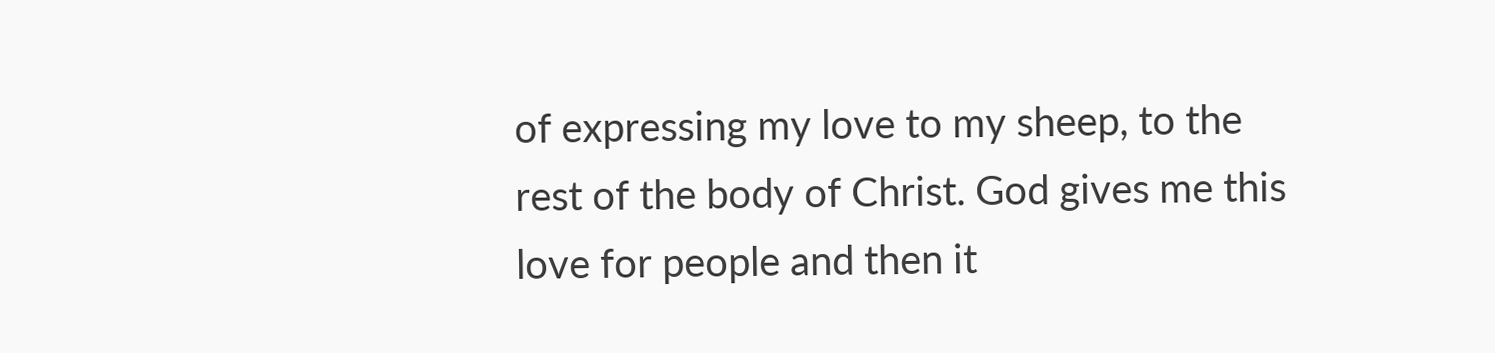of expressing my love to my sheep, to the rest of the body of Christ. God gives me this love for people and then it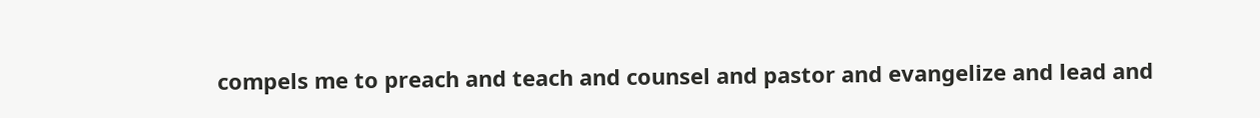compels me to preach and teach and counsel and pastor and evangelize and lead and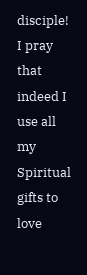disciple! I pray that indeed I use all my Spiritual gifts to love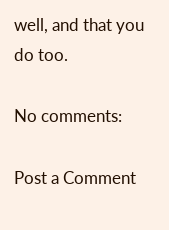well, and that you do too.

No comments:

Post a Comment